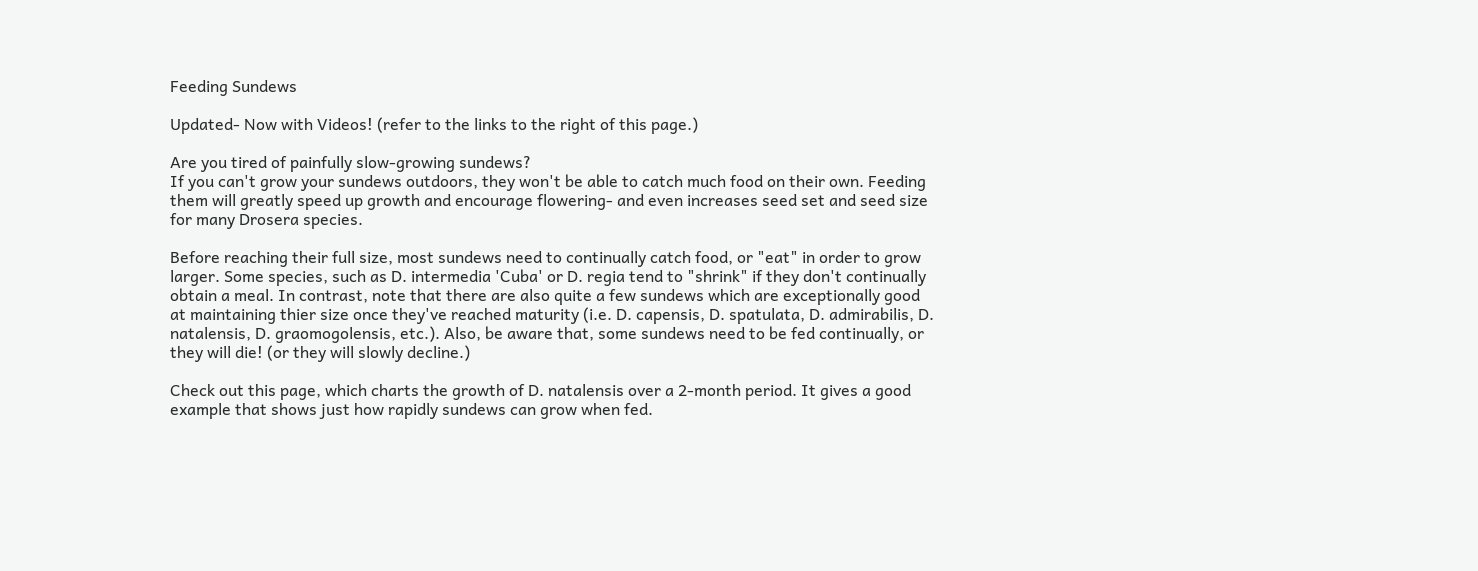Feeding Sundews

Updated- Now with Videos! (refer to the links to the right of this page.)

Are you tired of painfully slow-growing sundews?
If you can't grow your sundews outdoors, they won't be able to catch much food on their own. Feeding them will greatly speed up growth and encourage flowering- and even increases seed set and seed size for many Drosera species.

Before reaching their full size, most sundews need to continually catch food, or "eat" in order to grow larger. Some species, such as D. intermedia 'Cuba' or D. regia tend to "shrink" if they don't continually obtain a meal. In contrast, note that there are also quite a few sundews which are exceptionally good at maintaining thier size once they've reached maturity (i.e. D. capensis, D. spatulata, D. admirabilis, D. natalensis, D. graomogolensis, etc.). Also, be aware that, some sundews need to be fed continually, or they will die! (or they will slowly decline.)

Check out this page, which charts the growth of D. natalensis over a 2-month period. It gives a good example that shows just how rapidly sundews can grow when fed.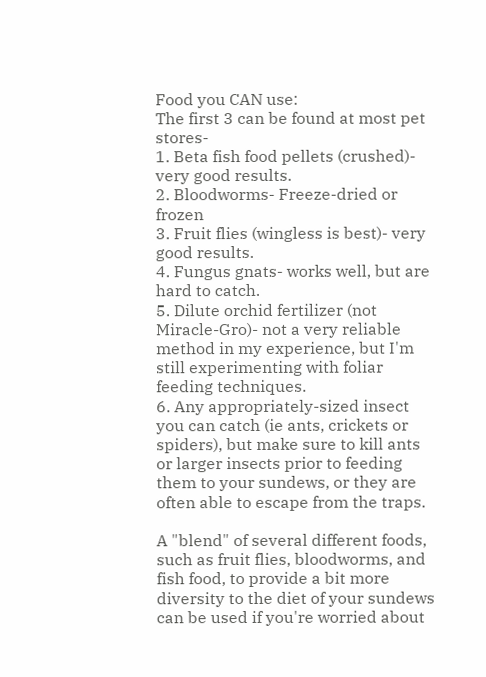Food you CAN use:
The first 3 can be found at most pet stores-
1. Beta fish food pellets (crushed)- very good results.
2. Bloodworms- Freeze-dried or frozen
3. Fruit flies (wingless is best)- very good results.
4. Fungus gnats- works well, but are hard to catch.
5. Dilute orchid fertilizer (not Miracle-Gro)- not a very reliable method in my experience, but I'm still experimenting with foliar feeding techniques.
6. Any appropriately-sized insect you can catch (ie ants, crickets or spiders), but make sure to kill ants or larger insects prior to feeding them to your sundews, or they are often able to escape from the traps.

A "blend" of several different foods, such as fruit flies, bloodworms, and fish food, to provide a bit more diversity to the diet of your sundews can be used if you're worried about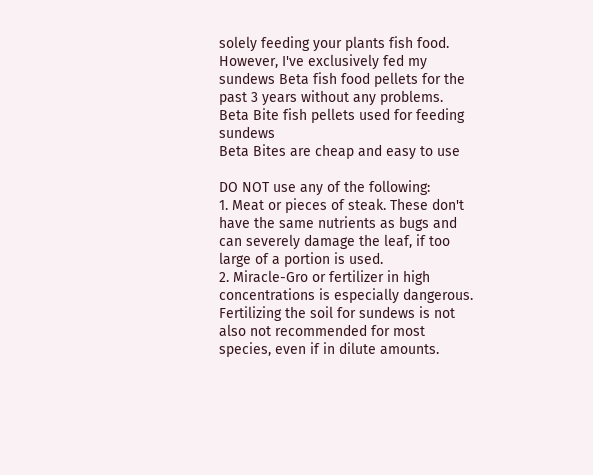solely feeding your plants fish food. However, I've exclusively fed my sundews Beta fish food pellets for the past 3 years without any problems.
Beta Bite fish pellets used for feeding sundews
Beta Bites are cheap and easy to use

DO NOT use any of the following:
1. Meat or pieces of steak. These don't have the same nutrients as bugs and can severely damage the leaf, if too  large of a portion is used.
2. Miracle-Gro or fertilizer in high concentrations is especially dangerous. Fertilizing the soil for sundews is not also not recommended for most species, even if in dilute amounts.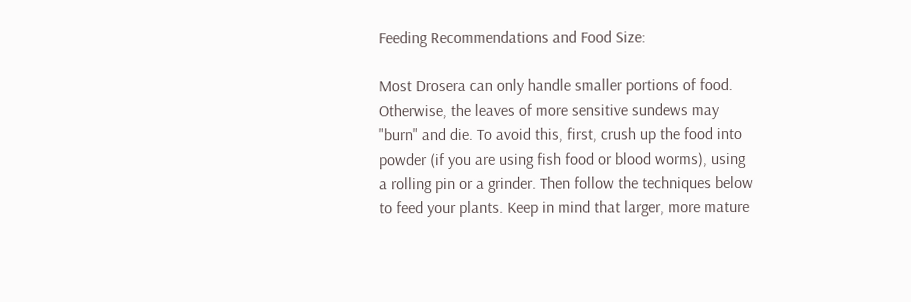Feeding Recommendations and Food Size:

Most Drosera can only handle smaller portions of food. Otherwise, the leaves of more sensitive sundews may "burn" and die. To avoid this, first, crush up the food into powder (if you are using fish food or blood worms), using a rolling pin or a grinder. Then follow the techniques below to feed your plants. Keep in mind that larger, more mature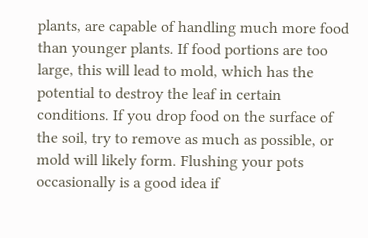plants, are capable of handling much more food than younger plants. If food portions are too large, this will lead to mold, which has the potential to destroy the leaf in certain conditions. If you drop food on the surface of the soil, try to remove as much as possible, or mold will likely form. Flushing your pots occasionally is a good idea if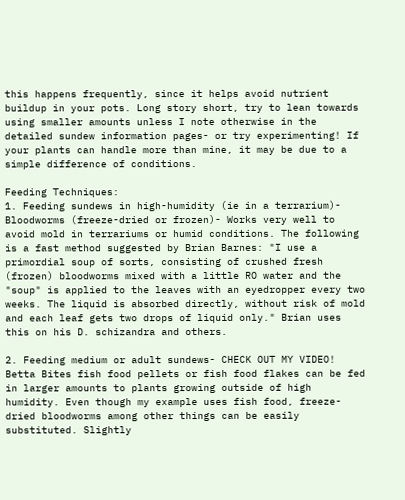this happens frequently, since it helps avoid nutrient buildup in your pots. Long story short, try to lean towards using smaller amounts unless I note otherwise in the detailed sundew information pages- or try experimenting! If your plants can handle more than mine, it may be due to a simple difference of conditions.

Feeding Techniques:
1. Feeding sundews in high-humidity (ie in a terrarium)- Bloodworms (freeze-dried or frozen)- Works very well to avoid mold in terrariums or humid conditions. The following is a fast method suggested by Brian Barnes: "I use a primordial soup of sorts, consisting of crushed fresh (frozen) bloodworms mixed with a little RO water and the "soup" is applied to the leaves with an eyedropper every two weeks. The liquid is absorbed directly, without risk of mold and each leaf gets two drops of liquid only." Brian uses this on his D. schizandra and others.

2. Feeding medium or adult sundews- CHECK OUT MY VIDEO! Betta Bites fish food pellets or fish food flakes can be fed in larger amounts to plants growing outside of high humidity. Even though my example uses fish food, freeze-dried bloodworms among other things can be easily substituted. Slightly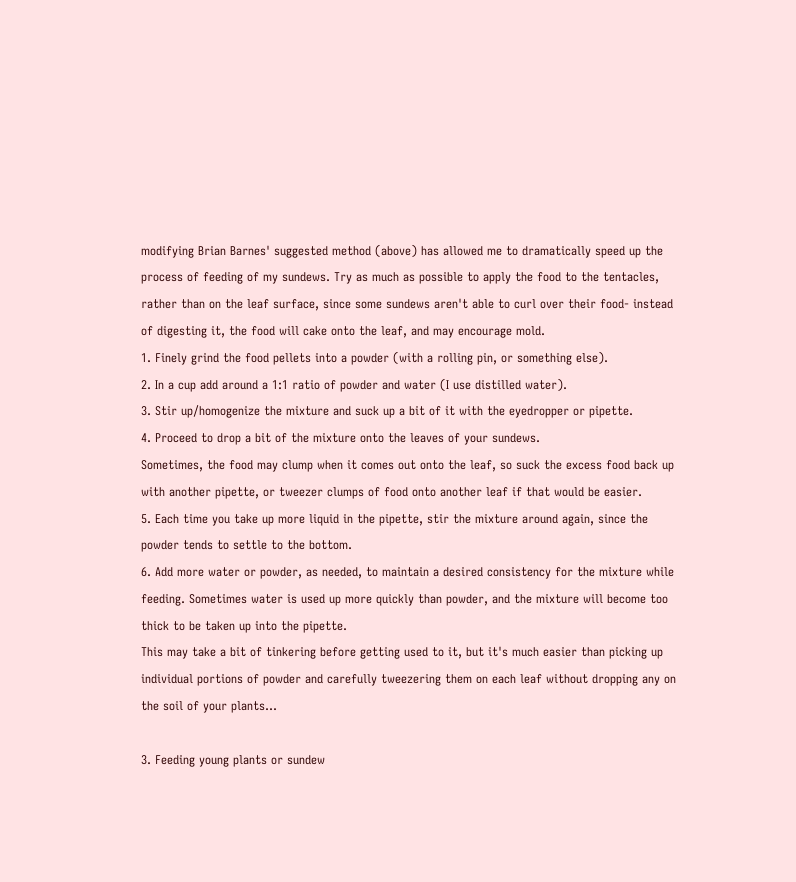modifying Brian Barnes' suggested method (above) has allowed me to dramatically speed up the process of feeding of my sundews. Try as much as possible to apply the food to the tentacles, rather than on the leaf surface, since some sundews aren't able to curl over their food- instead of digesting it, the food will cake onto the leaf, and may encourage mold.
1. Finely grind the food pellets into a powder (with a rolling pin, or something else).
2. In a cup add around a 1:1 ratio of powder and water (I use distilled water).
3. Stir up/homogenize the mixture and suck up a bit of it with the eyedropper or pipette.
4. Proceed to drop a bit of the mixture onto the leaves of your sundews.
Sometimes, the food may clump when it comes out onto the leaf, so suck the excess food back up with another pipette, or tweezer clumps of food onto another leaf if that would be easier.
5. Each time you take up more liquid in the pipette, stir the mixture around again, since the powder tends to settle to the bottom.
6. Add more water or powder, as needed, to maintain a desired consistency for the mixture while feeding. Sometimes water is used up more quickly than powder, and the mixture will become too thick to be taken up into the pipette.
This may take a bit of tinkering before getting used to it, but it's much easier than picking up individual portions of powder and carefully tweezering them on each leaf without dropping any on the soil of your plants...

3. Feeding young plants or sundew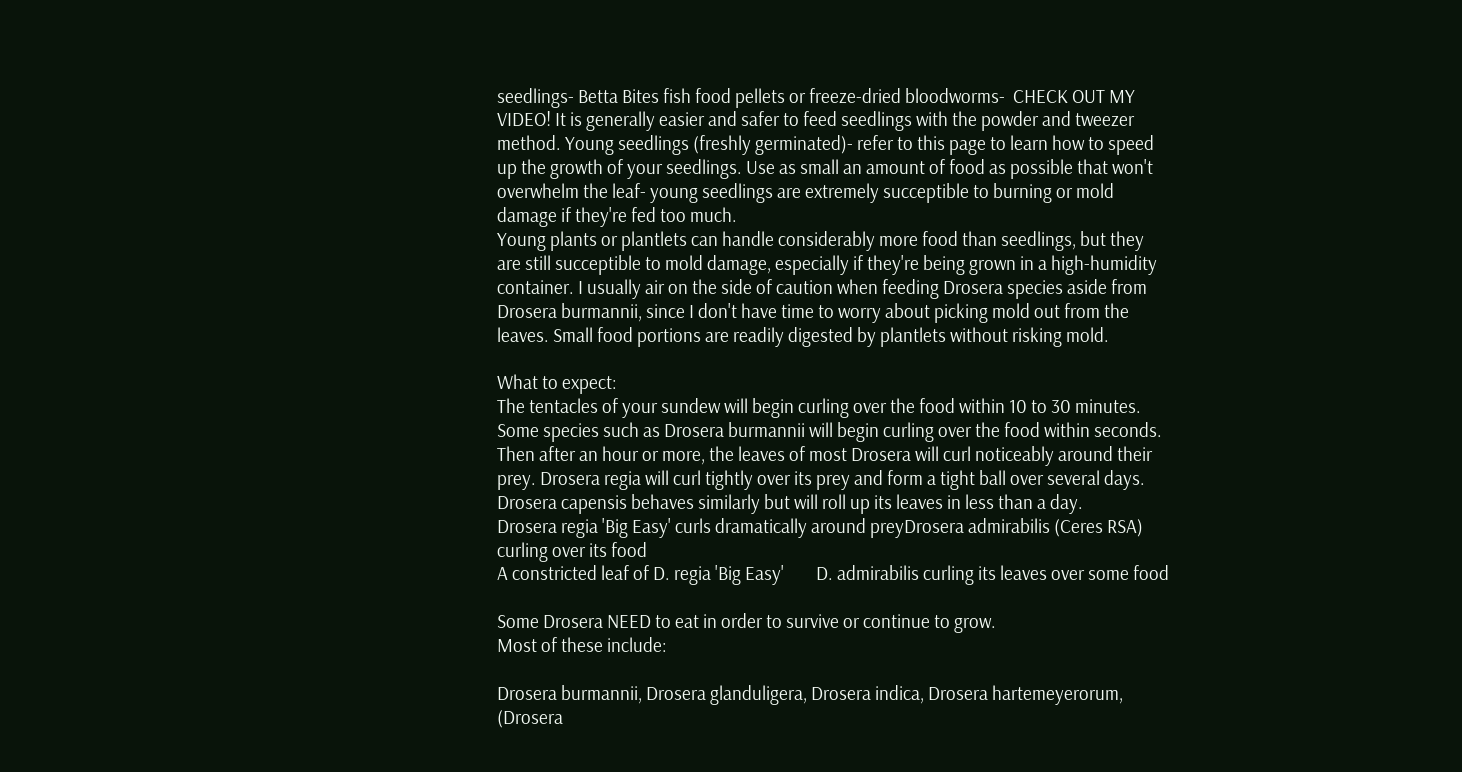seedlings- Betta Bites fish food pellets or freeze-dried bloodworms-  CHECK OUT MY VIDEO! It is generally easier and safer to feed seedlings with the powder and tweezer method. Young seedlings (freshly germinated)- refer to this page to learn how to speed up the growth of your seedlings. Use as small an amount of food as possible that won't overwhelm the leaf- young seedlings are extremely succeptible to burning or mold damage if they're fed too much.
Young plants or plantlets can handle considerably more food than seedlings, but they are still succeptible to mold damage, especially if they're being grown in a high-humidity container. I usually air on the side of caution when feeding Drosera species aside from Drosera burmannii, since I don't have time to worry about picking mold out from the leaves. Small food portions are readily digested by plantlets without risking mold.

What to expect:
The tentacles of your sundew will begin curling over the food within 10 to 30 minutes. Some species such as Drosera burmannii will begin curling over the food within seconds.
Then after an hour or more, the leaves of most Drosera will curl noticeably around their prey. Drosera regia will curl tightly over its prey and form a tight ball over several days. Drosera capensis behaves similarly but will roll up its leaves in less than a day.
Drosera regia 'Big Easy' curls dramatically around preyDrosera admirabilis (Ceres RSA) curling over its food
A constricted leaf of D. regia 'Big Easy'        D. admirabilis curling its leaves over some food

Some Drosera NEED to eat in order to survive or continue to grow.
Most of these include:

Drosera burmannii, Drosera glanduligera, Drosera indica, Drosera hartemeyerorum, (Drosera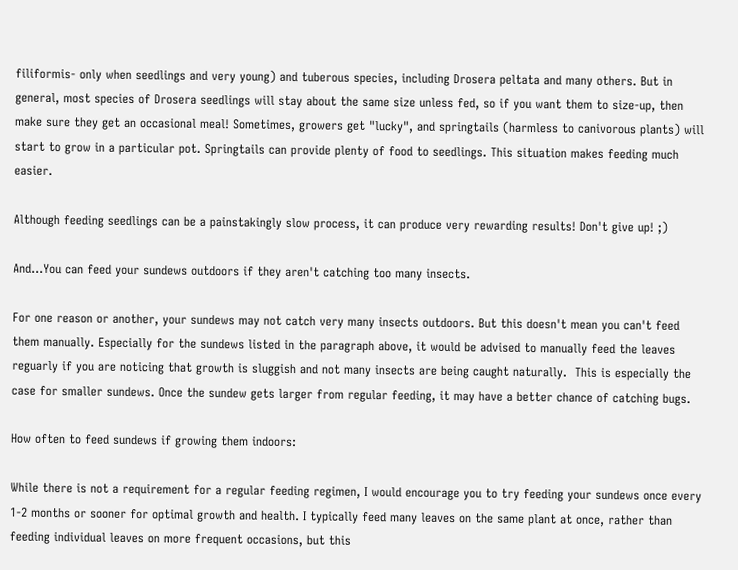filiformis- only when seedlings and very young) and tuberous species, including Drosera peltata and many others. But in general, most species of Drosera seedlings will stay about the same size unless fed, so if you want them to size-up, then make sure they get an occasional meal! Sometimes, growers get "lucky", and springtails (harmless to canivorous plants) will start to grow in a particular pot. Springtails can provide plenty of food to seedlings. This situation makes feeding much easier.

Although feeding seedlings can be a painstakingly slow process, it can produce very rewarding results! Don't give up! ;)

And...You can feed your sundews outdoors if they aren't catching too many insects.

For one reason or another, your sundews may not catch very many insects outdoors. But this doesn't mean you can't feed them manually. Especially for the sundews listed in the paragraph above, it would be advised to manually feed the leaves reguarly if you are noticing that growth is sluggish and not many insects are being caught naturally.  This is especially the case for smaller sundews. Once the sundew gets larger from regular feeding, it may have a better chance of catching bugs.

How often to feed sundews if growing them indoors:

While there is not a requirement for a regular feeding regimen, I would encourage you to try feeding your sundews once every 1-2 months or sooner for optimal growth and health. I typically feed many leaves on the same plant at once, rather than feeding individual leaves on more frequent occasions, but this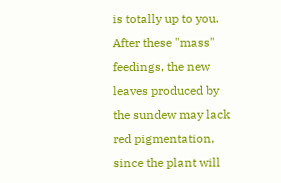is totally up to you.  After these "mass" feedings, the new leaves produced by the sundew may lack red pigmentation, since the plant will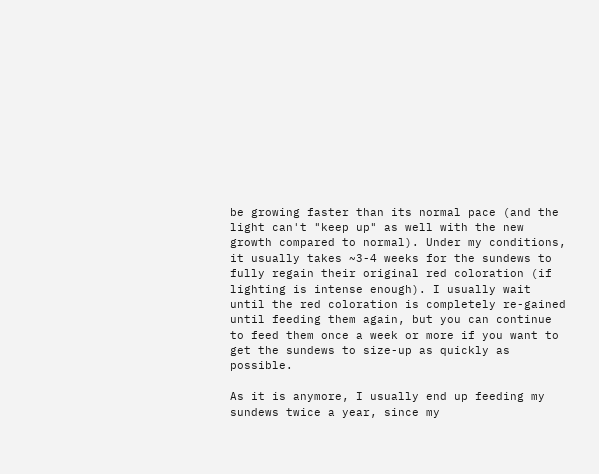be growing faster than its normal pace (and the light can't "keep up" as well with the new growth compared to normal). Under my conditions, it usually takes ~3-4 weeks for the sundews to fully regain their original red coloration (if lighting is intense enough). I usually wait until the red coloration is completely re-gained until feeding them again, but you can continue to feed them once a week or more if you want to get the sundews to size-up as quickly as possible.

As it is anymore, I usually end up feeding my sundews twice a year, since my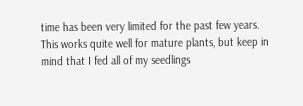time has been very limited for the past few years. This works quite well for mature plants, but keep in mind that I fed all of my seedlings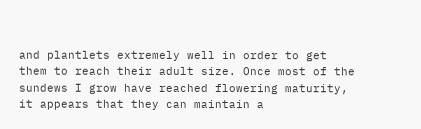and plantlets extremely well in order to get them to reach their adult size. Once most of the sundews I grow have reached flowering maturity, it appears that they can maintain a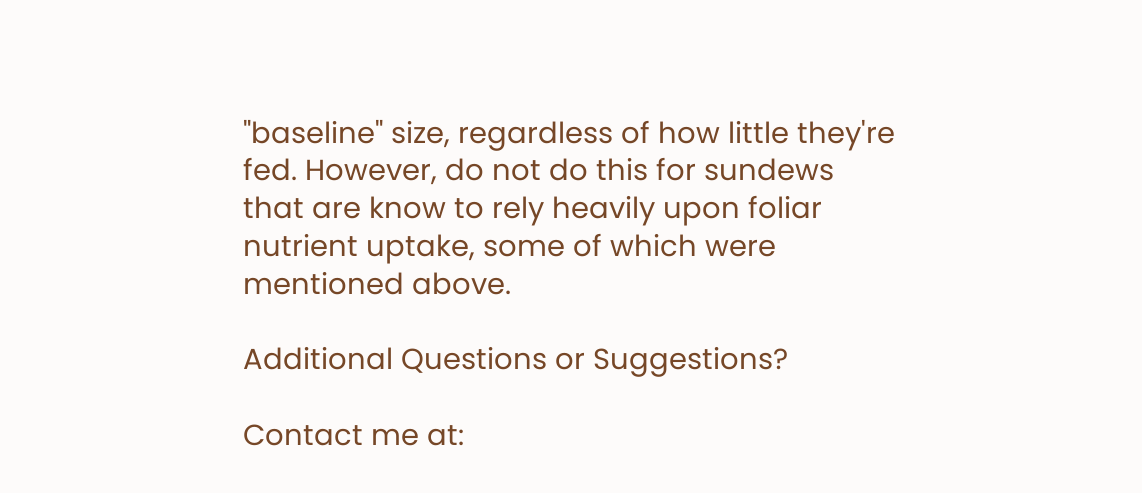"baseline" size, regardless of how little they're fed. However, do not do this for sundews that are know to rely heavily upon foliar nutrient uptake, some of which were mentioned above.

Additional Questions or Suggestions?

Contact me at: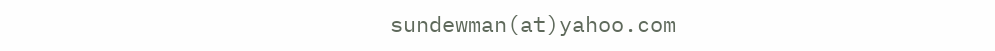sundewman(at)yahoo.com